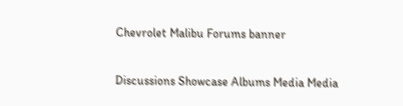Chevrolet Malibu Forums banner

Discussions Showcase Albums Media Media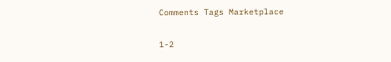Comments Tags Marketplace

1-2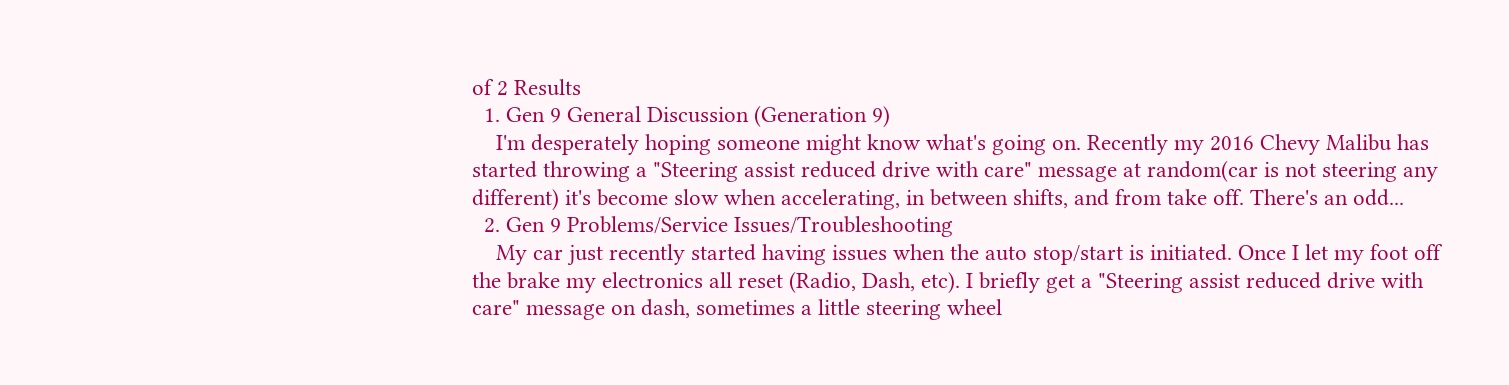of 2 Results
  1. Gen 9 General Discussion (Generation 9)
    I'm desperately hoping someone might know what's going on. Recently my 2016 Chevy Malibu has started throwing a "Steering assist reduced drive with care" message at random(car is not steering any different) it's become slow when accelerating, in between shifts, and from take off. There's an odd...
  2. Gen 9 Problems/Service Issues/Troubleshooting
    My car just recently started having issues when the auto stop/start is initiated. Once I let my foot off the brake my electronics all reset (Radio, Dash, etc). I briefly get a "Steering assist reduced drive with care" message on dash, sometimes a little steering wheel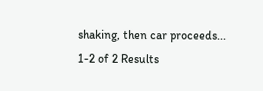shaking, then car proceeds...
1-2 of 2 Results